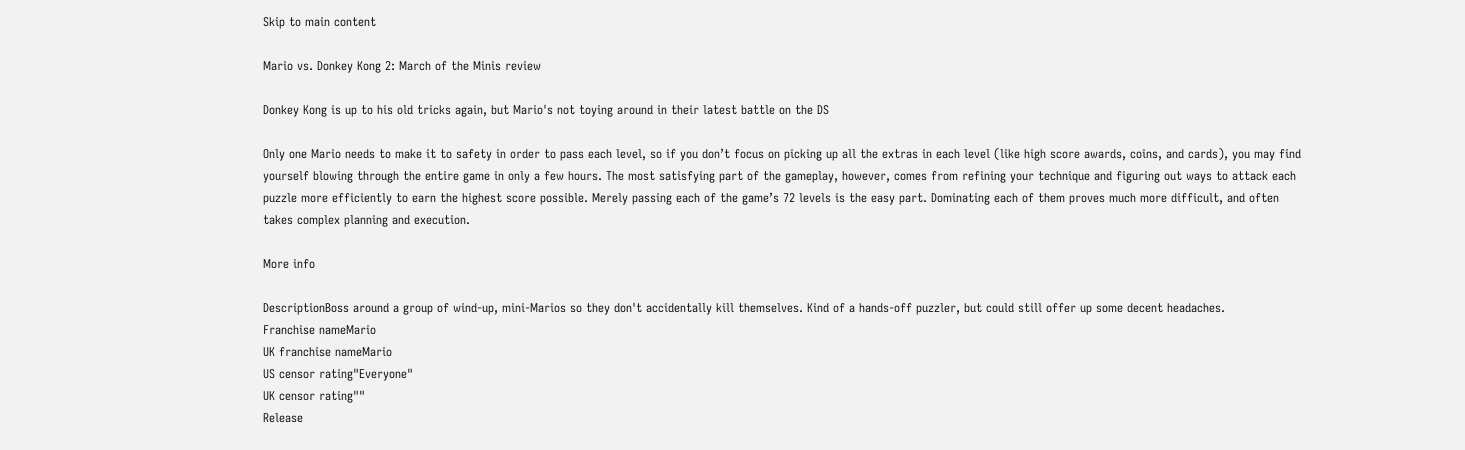Skip to main content

Mario vs. Donkey Kong 2: March of the Minis review

Donkey Kong is up to his old tricks again, but Mario's not toying around in their latest battle on the DS

Only one Mario needs to make it to safety in order to pass each level, so if you don’t focus on picking up all the extras in each level (like high score awards, coins, and cards), you may find yourself blowing through the entire game in only a few hours. The most satisfying part of the gameplay, however, comes from refining your technique and figuring out ways to attack each puzzle more efficiently to earn the highest score possible. Merely passing each of the game’s 72 levels is the easy part. Dominating each of them proves much more difficult, and often takes complex planning and execution.

More info

DescriptionBoss around a group of wind-up, mini-Marios so they don't accidentally kill themselves. Kind of a hands-off puzzler, but could still offer up some decent headaches.
Franchise nameMario
UK franchise nameMario
US censor rating"Everyone"
UK censor rating""
Release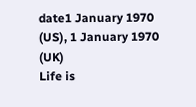date1 January 1970 (US), 1 January 1970 (UK)
Life is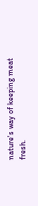nature's way of keeping meat fresh.